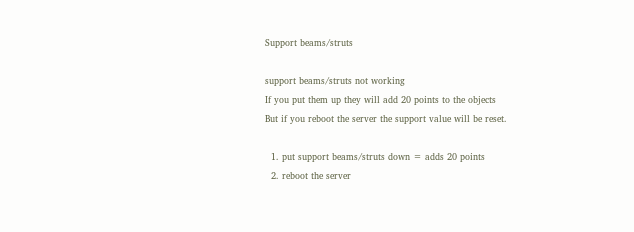Support beams/struts

support beams/struts not working
If you put them up they will add 20 points to the objects
But if you reboot the server the support value will be reset.

  1. put support beams/struts down = adds 20 points
  2. reboot the server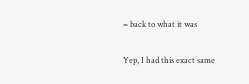= back to what it was

Yep, I had this exact same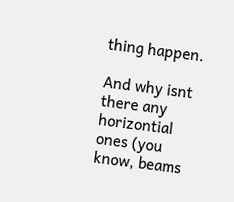thing happen.

And why isnt there any horizontial ones (you know, beams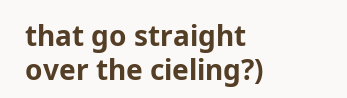that go straight over the cieling?)